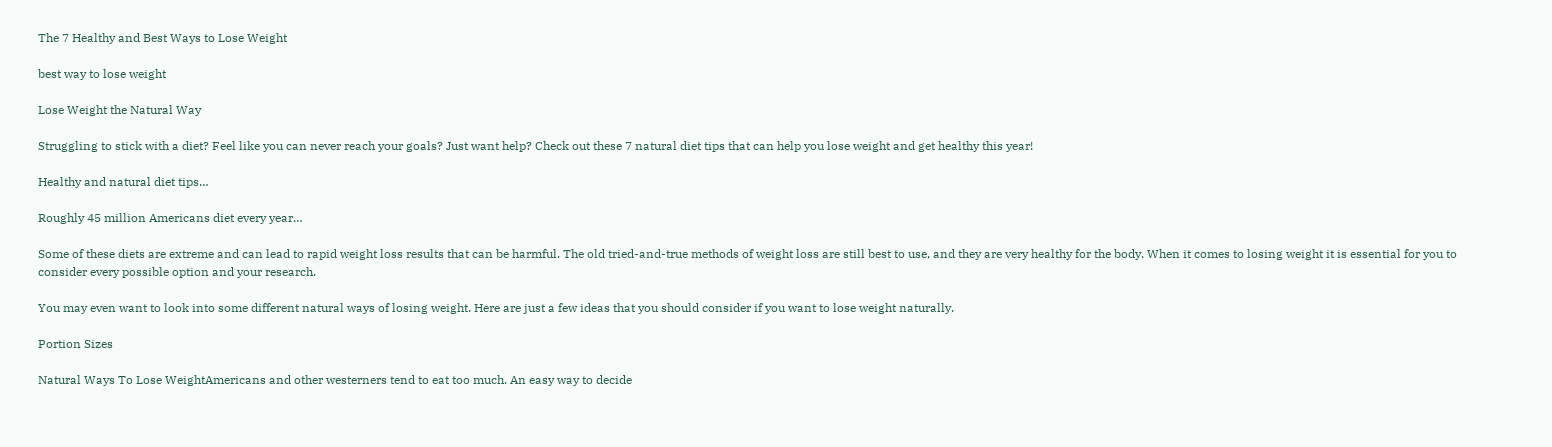The 7 Healthy and Best Ways to Lose Weight

best way to lose weight

Lose Weight the Natural Way

Struggling to stick with a diet? Feel like you can never reach your goals? Just want help? Check out these 7 natural diet tips that can help you lose weight and get healthy this year!

Healthy and natural diet tips…

Roughly 45 million Americans diet every year…

Some of these diets are extreme and can lead to rapid weight loss results that can be harmful. The old tried-and-true methods of weight loss are still best to use, and they are very healthy for the body. When it comes to losing weight it is essential for you to consider every possible option and your research.

You may even want to look into some different natural ways of losing weight. Here are just a few ideas that you should consider if you want to lose weight naturally.

Portion Sizes

Natural Ways To Lose WeightAmericans and other westerners tend to eat too much. An easy way to decide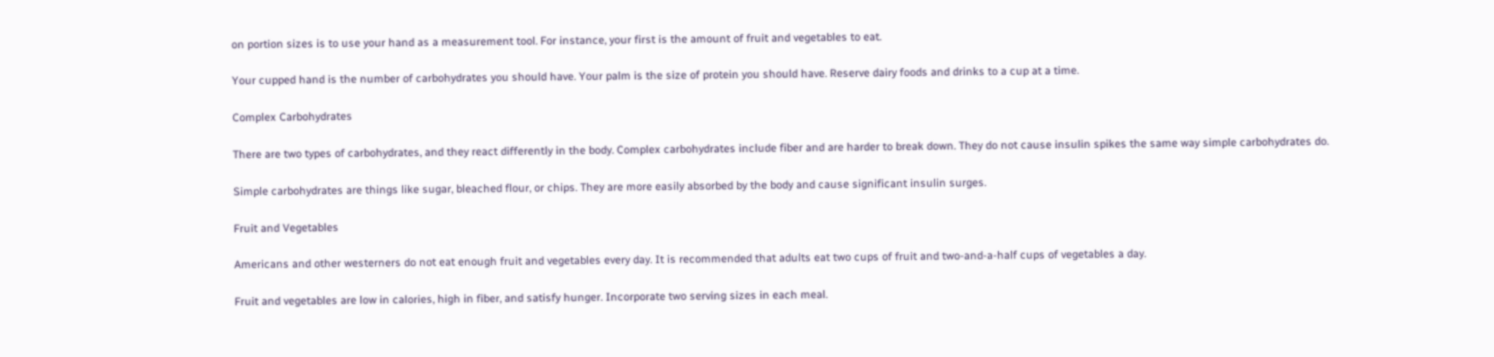on portion sizes is to use your hand as a measurement tool. For instance, your first is the amount of fruit and vegetables to eat.

Your cupped hand is the number of carbohydrates you should have. Your palm is the size of protein you should have. Reserve dairy foods and drinks to a cup at a time.

Complex Carbohydrates

There are two types of carbohydrates, and they react differently in the body. Complex carbohydrates include fiber and are harder to break down. They do not cause insulin spikes the same way simple carbohydrates do.

Simple carbohydrates are things like sugar, bleached flour, or chips. They are more easily absorbed by the body and cause significant insulin surges.

Fruit and Vegetables

Americans and other westerners do not eat enough fruit and vegetables every day. It is recommended that adults eat two cups of fruit and two-and-a-half cups of vegetables a day.

Fruit and vegetables are low in calories, high in fiber, and satisfy hunger. Incorporate two serving sizes in each meal.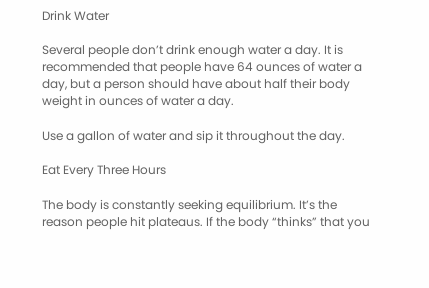Drink Water

Several people don’t drink enough water a day. It is recommended that people have 64 ounces of water a day, but a person should have about half their body weight in ounces of water a day.

Use a gallon of water and sip it throughout the day.

Eat Every Three Hours

The body is constantly seeking equilibrium. It’s the reason people hit plateaus. If the body “thinks” that you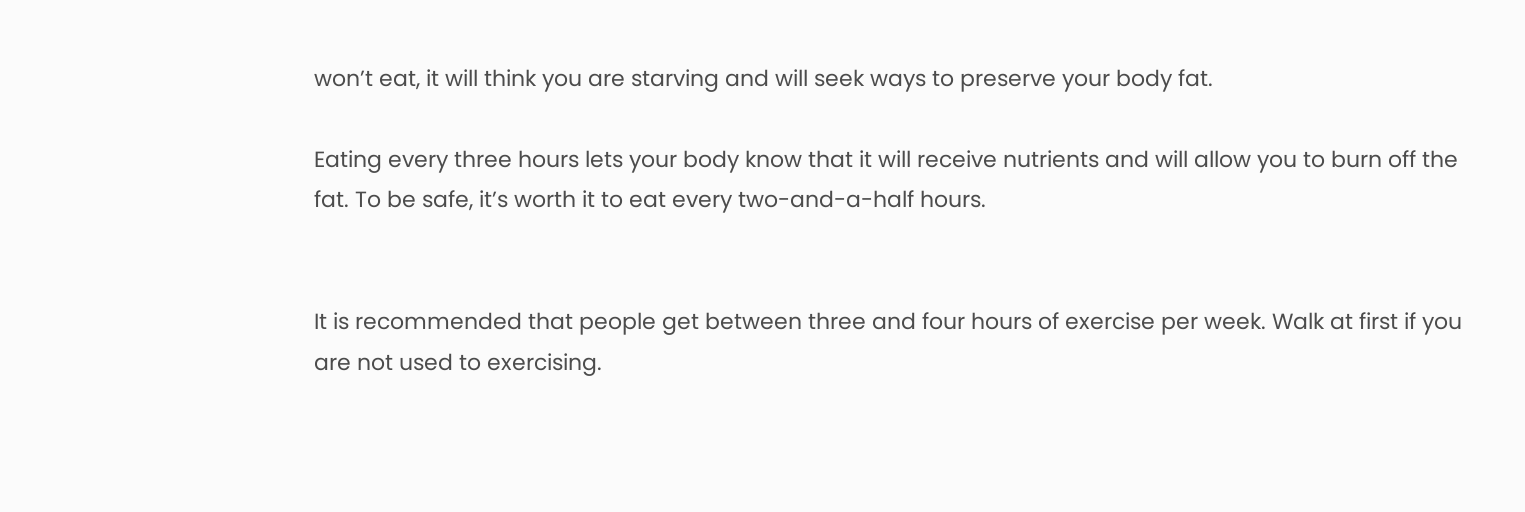won’t eat, it will think you are starving and will seek ways to preserve your body fat.

Eating every three hours lets your body know that it will receive nutrients and will allow you to burn off the fat. To be safe, it’s worth it to eat every two-and-a-half hours.


It is recommended that people get between three and four hours of exercise per week. Walk at first if you are not used to exercising.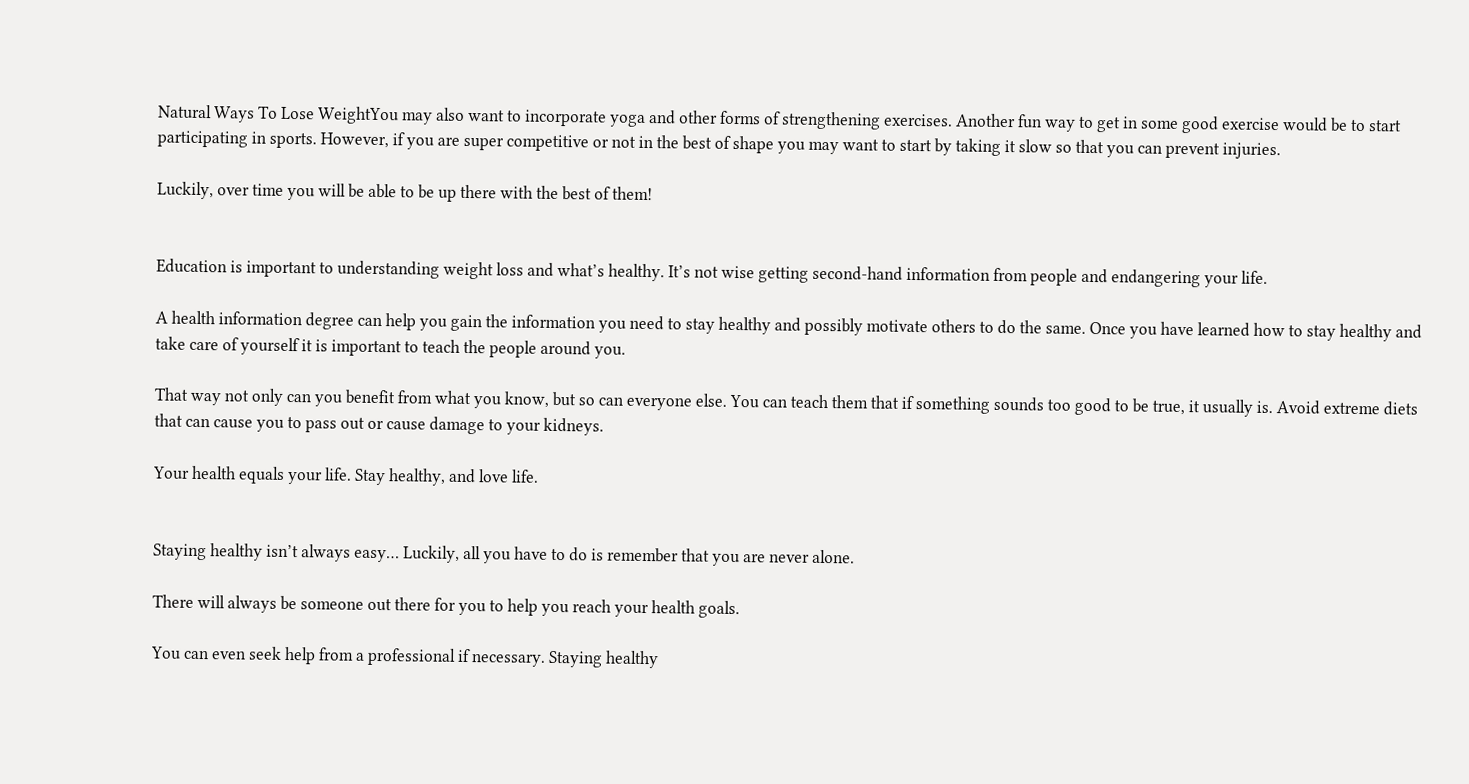Natural Ways To Lose WeightYou may also want to incorporate yoga and other forms of strengthening exercises. Another fun way to get in some good exercise would be to start participating in sports. However, if you are super competitive or not in the best of shape you may want to start by taking it slow so that you can prevent injuries.

Luckily, over time you will be able to be up there with the best of them!


Education is important to understanding weight loss and what’s healthy. It’s not wise getting second-hand information from people and endangering your life.

A health information degree can help you gain the information you need to stay healthy and possibly motivate others to do the same. Once you have learned how to stay healthy and take care of yourself it is important to teach the people around you.

That way not only can you benefit from what you know, but so can everyone else. You can teach them that if something sounds too good to be true, it usually is. Avoid extreme diets that can cause you to pass out or cause damage to your kidneys.

Your health equals your life. Stay healthy, and love life.


Staying healthy isn’t always easy… Luckily, all you have to do is remember that you are never alone.

There will always be someone out there for you to help you reach your health goals.

You can even seek help from a professional if necessary. Staying healthy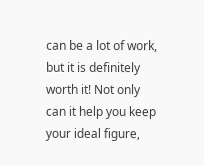can be a lot of work, but it is definitely worth it! Not only can it help you keep your ideal figure,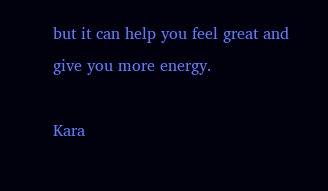but it can help you feel great and give you more energy.

Kara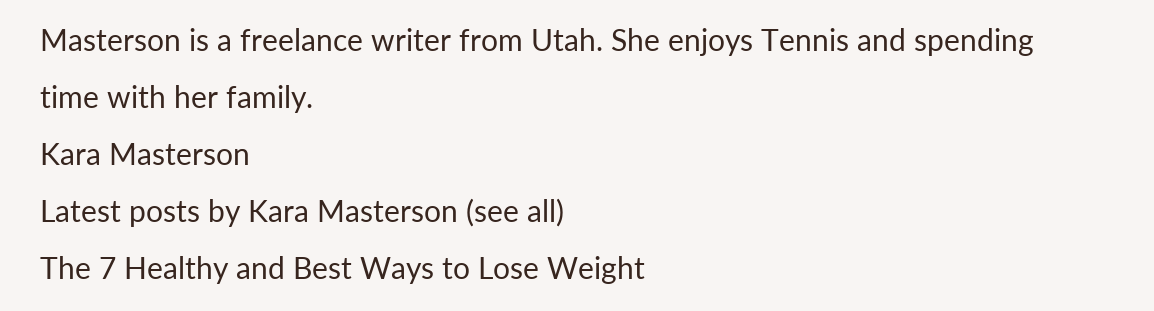Masterson is a freelance writer from Utah. She enjoys Tennis and spending time with her family.
Kara Masterson
Latest posts by Kara Masterson (see all)
The 7 Healthy and Best Ways to Lose Weight